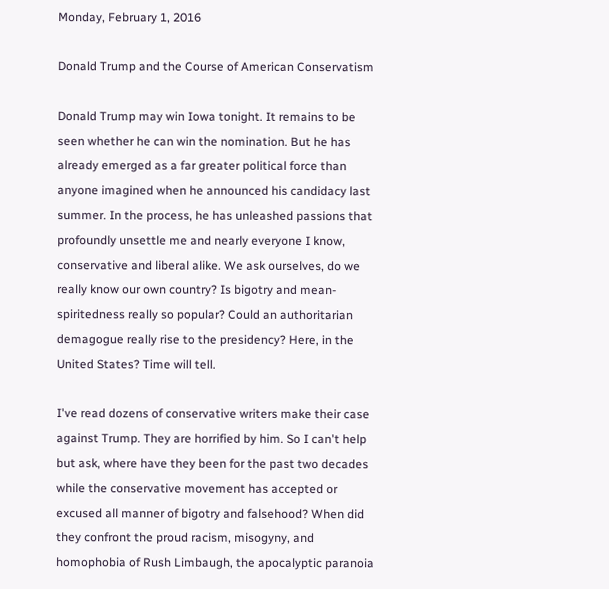Monday, February 1, 2016

Donald Trump and the Course of American Conservatism

Donald Trump may win Iowa tonight. It remains to be seen whether he can win the nomination. But he has already emerged as a far greater political force than anyone imagined when he announced his candidacy last summer. In the process, he has unleashed passions that profoundly unsettle me and nearly everyone I know, conservative and liberal alike. We ask ourselves, do we really know our own country? Is bigotry and mean-spiritedness really so popular? Could an authoritarian demagogue really rise to the presidency? Here, in the United States? Time will tell.

I've read dozens of conservative writers make their case against Trump. They are horrified by him. So I can't help but ask, where have they been for the past two decades while the conservative movement has accepted or excused all manner of bigotry and falsehood? When did they confront the proud racism, misogyny, and homophobia of Rush Limbaugh, the apocalyptic paranoia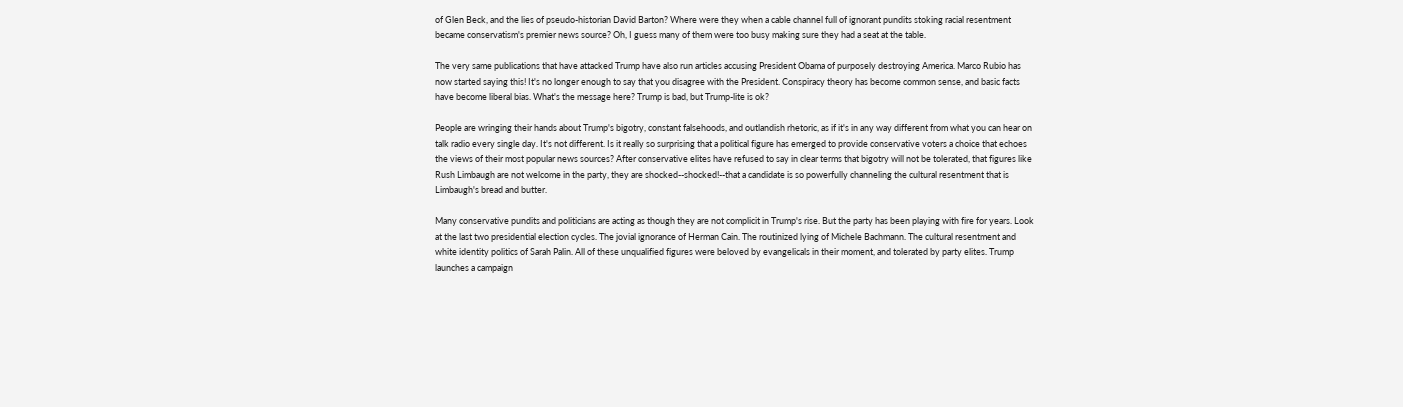of Glen Beck, and the lies of pseudo-historian David Barton? Where were they when a cable channel full of ignorant pundits stoking racial resentment became conservatism's premier news source? Oh, I guess many of them were too busy making sure they had a seat at the table.

The very same publications that have attacked Trump have also run articles accusing President Obama of purposely destroying America. Marco Rubio has now started saying this! It's no longer enough to say that you disagree with the President. Conspiracy theory has become common sense, and basic facts have become liberal bias. What's the message here? Trump is bad, but Trump-lite is ok?

People are wringing their hands about Trump's bigotry, constant falsehoods, and outlandish rhetoric, as if it's in any way different from what you can hear on talk radio every single day. It's not different. Is it really so surprising that a political figure has emerged to provide conservative voters a choice that echoes the views of their most popular news sources? After conservative elites have refused to say in clear terms that bigotry will not be tolerated, that figures like Rush Limbaugh are not welcome in the party, they are shocked--shocked!--that a candidate is so powerfully channeling the cultural resentment that is Limbaugh's bread and butter.

Many conservative pundits and politicians are acting as though they are not complicit in Trump's rise. But the party has been playing with fire for years. Look at the last two presidential election cycles. The jovial ignorance of Herman Cain. The routinized lying of Michele Bachmann. The cultural resentment and white identity politics of Sarah Palin. All of these unqualified figures were beloved by evangelicals in their moment, and tolerated by party elites. Trump launches a campaign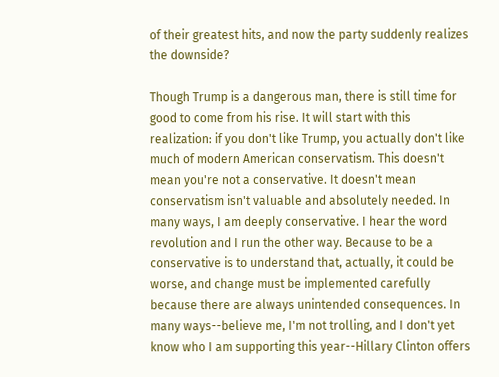of their greatest hits, and now the party suddenly realizes the downside?

Though Trump is a dangerous man, there is still time for good to come from his rise. It will start with this realization: if you don't like Trump, you actually don't like much of modern American conservatism. This doesn't mean you're not a conservative. It doesn't mean conservatism isn't valuable and absolutely needed. In many ways, I am deeply conservative. I hear the word revolution and I run the other way. Because to be a conservative is to understand that, actually, it could be worse, and change must be implemented carefully because there are always unintended consequences. In many ways--believe me, I'm not trolling, and I don't yet know who I am supporting this year--Hillary Clinton offers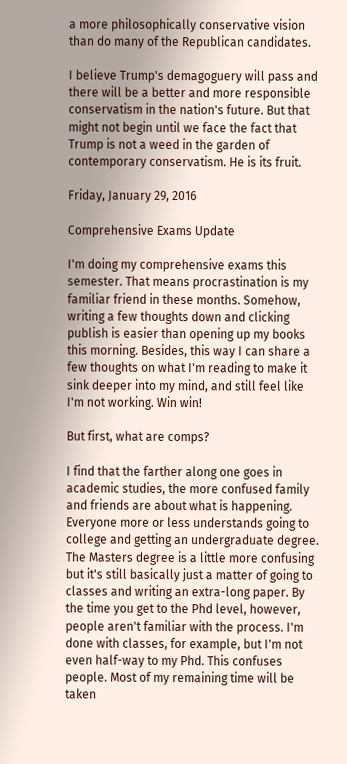a more philosophically conservative vision than do many of the Republican candidates.

I believe Trump's demagoguery will pass and there will be a better and more responsible conservatism in the nation's future. But that might not begin until we face the fact that Trump is not a weed in the garden of contemporary conservatism. He is its fruit.

Friday, January 29, 2016

Comprehensive Exams Update

I'm doing my comprehensive exams this semester. That means procrastination is my familiar friend in these months. Somehow, writing a few thoughts down and clicking publish is easier than opening up my books this morning. Besides, this way I can share a few thoughts on what I'm reading to make it sink deeper into my mind, and still feel like I'm not working. Win win!

But first, what are comps?

I find that the farther along one goes in academic studies, the more confused family and friends are about what is happening. Everyone more or less understands going to college and getting an undergraduate degree. The Masters degree is a little more confusing but it's still basically just a matter of going to classes and writing an extra-long paper. By the time you get to the Phd level, however, people aren't familiar with the process. I'm done with classes, for example, but I'm not even half-way to my Phd. This confuses people. Most of my remaining time will be taken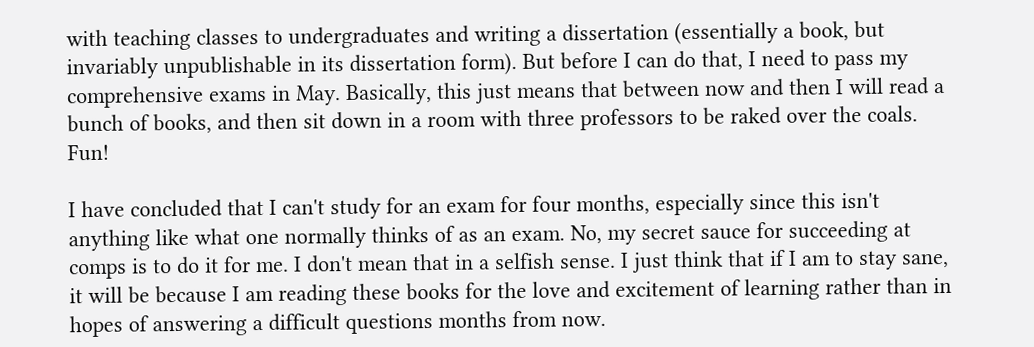with teaching classes to undergraduates and writing a dissertation (essentially a book, but invariably unpublishable in its dissertation form). But before I can do that, I need to pass my comprehensive exams in May. Basically, this just means that between now and then I will read a bunch of books, and then sit down in a room with three professors to be raked over the coals. Fun!

I have concluded that I can't study for an exam for four months, especially since this isn't anything like what one normally thinks of as an exam. No, my secret sauce for succeeding at comps is to do it for me. I don't mean that in a selfish sense. I just think that if I am to stay sane, it will be because I am reading these books for the love and excitement of learning rather than in hopes of answering a difficult questions months from now.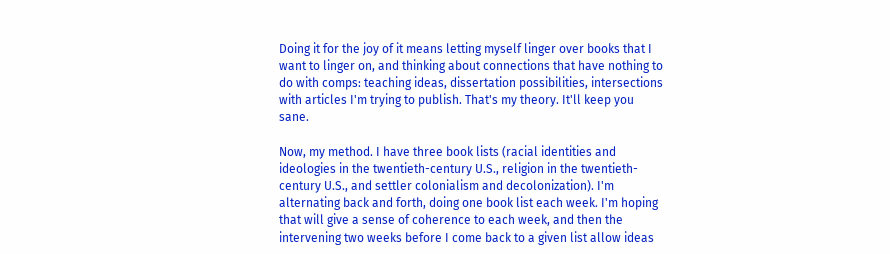Doing it for the joy of it means letting myself linger over books that I want to linger on, and thinking about connections that have nothing to do with comps: teaching ideas, dissertation possibilities, intersections with articles I'm trying to publish. That's my theory. It'll keep you sane.

Now, my method. I have three book lists (racial identities and ideologies in the twentieth-century U.S., religion in the twentieth-century U.S., and settler colonialism and decolonization). I'm alternating back and forth, doing one book list each week. I'm hoping that will give a sense of coherence to each week, and then the intervening two weeks before I come back to a given list allow ideas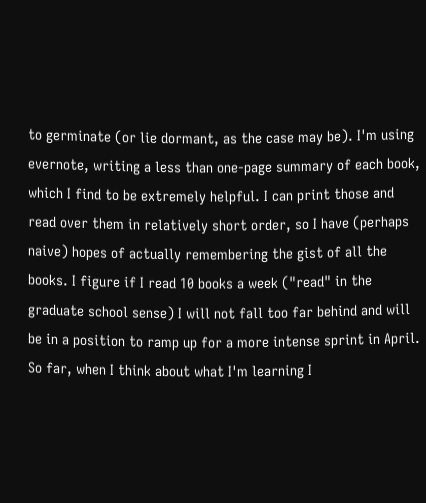to germinate (or lie dormant, as the case may be). I'm using evernote, writing a less than one-page summary of each book, which I find to be extremely helpful. I can print those and read over them in relatively short order, so I have (perhaps naive) hopes of actually remembering the gist of all the books. I figure if I read 10 books a week ("read" in the graduate school sense) I will not fall too far behind and will be in a position to ramp up for a more intense sprint in April. So far, when I think about what I'm learning I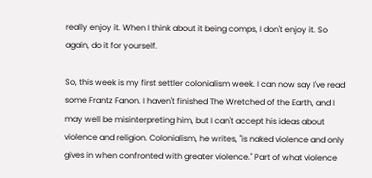really enjoy it. When I think about it being comps, I don't enjoy it. So again, do it for yourself.

So, this week is my first settler colonialism week. I can now say I've read some Frantz Fanon. I haven't finished The Wretched of the Earth, and I may well be misinterpreting him, but I can't accept his ideas about violence and religion. Colonialism, he writes, "is naked violence and only gives in when confronted with greater violence." Part of what violence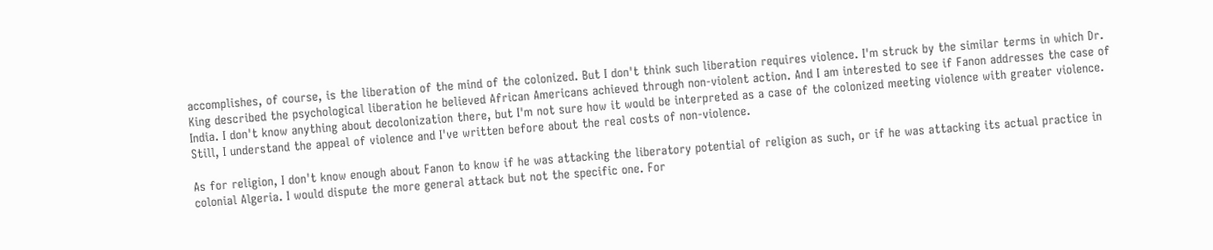accomplishes, of course, is the liberation of the mind of the colonized. But I don't think such liberation requires violence. I'm struck by the similar terms in which Dr. King described the psychological liberation he believed African Americans achieved through non-violent action. And I am interested to see if Fanon addresses the case of India. I don't know anything about decolonization there, but I'm not sure how it would be interpreted as a case of the colonized meeting violence with greater violence. Still, I understand the appeal of violence and I've written before about the real costs of non-violence.

As for religion, I don't know enough about Fanon to know if he was attacking the liberatory potential of religion as such, or if he was attacking its actual practice in colonial Algeria. I would dispute the more general attack but not the specific one. For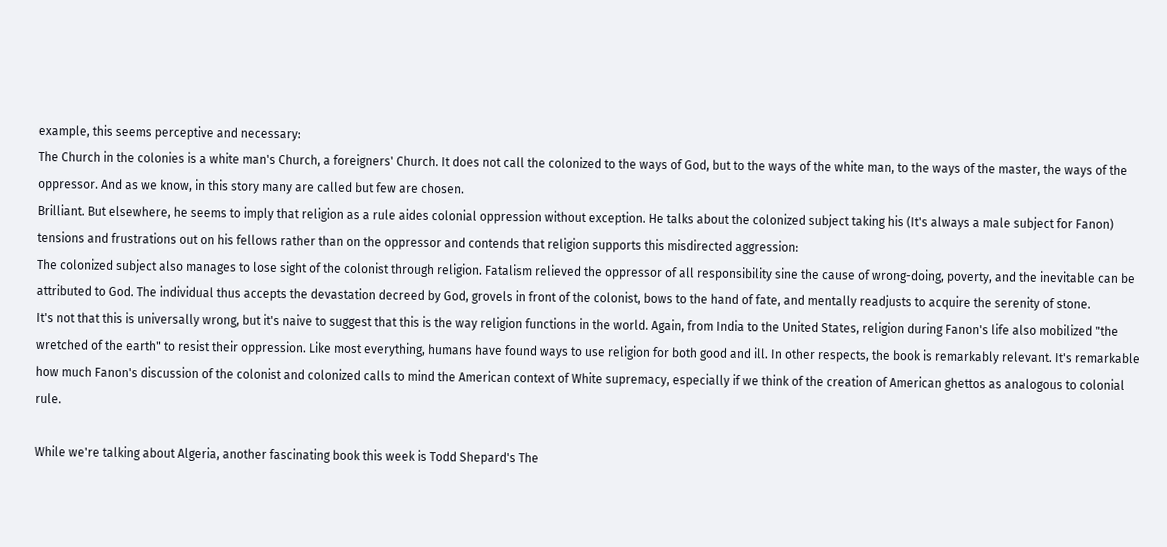example, this seems perceptive and necessary:
The Church in the colonies is a white man's Church, a foreigners' Church. It does not call the colonized to the ways of God, but to the ways of the white man, to the ways of the master, the ways of the oppressor. And as we know, in this story many are called but few are chosen.
Brilliant. But elsewhere, he seems to imply that religion as a rule aides colonial oppression without exception. He talks about the colonized subject taking his (It's always a male subject for Fanon) tensions and frustrations out on his fellows rather than on the oppressor and contends that religion supports this misdirected aggression:
The colonized subject also manages to lose sight of the colonist through religion. Fatalism relieved the oppressor of all responsibility sine the cause of wrong-doing, poverty, and the inevitable can be attributed to God. The individual thus accepts the devastation decreed by God, grovels in front of the colonist, bows to the hand of fate, and mentally readjusts to acquire the serenity of stone.
It's not that this is universally wrong, but it's naive to suggest that this is the way religion functions in the world. Again, from India to the United States, religion during Fanon's life also mobilized "the wretched of the earth" to resist their oppression. Like most everything, humans have found ways to use religion for both good and ill. In other respects, the book is remarkably relevant. It's remarkable how much Fanon's discussion of the colonist and colonized calls to mind the American context of White supremacy, especially if we think of the creation of American ghettos as analogous to colonial rule.

While we're talking about Algeria, another fascinating book this week is Todd Shepard's The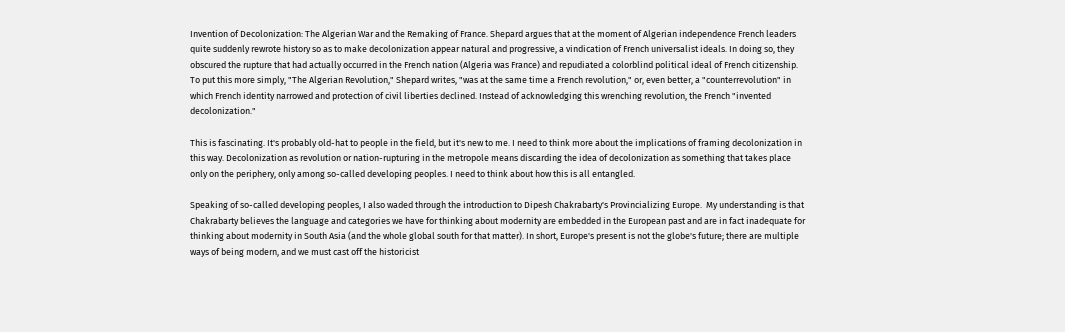Invention of Decolonization: The Algerian War and the Remaking of France. Shepard argues that at the moment of Algerian independence French leaders quite suddenly rewrote history so as to make decolonization appear natural and progressive, a vindication of French universalist ideals. In doing so, they obscured the rupture that had actually occurred in the French nation (Algeria was France) and repudiated a colorblind political ideal of French citizenship. To put this more simply, "The Algerian Revolution," Shepard writes, "was at the same time a French revolution," or, even better, a "counterrevolution" in which French identity narrowed and protection of civil liberties declined. Instead of acknowledging this wrenching revolution, the French "invented decolonization."

This is fascinating. It's probably old-hat to people in the field, but it's new to me. I need to think more about the implications of framing decolonization in this way. Decolonization as revolution or nation-rupturing in the metropole means discarding the idea of decolonization as something that takes place only on the periphery, only among so-called developing peoples. I need to think about how this is all entangled.

Speaking of so-called developing peoples, I also waded through the introduction to Dipesh Chakrabarty's Provincializing Europe.  My understanding is that Chakrabarty believes the language and categories we have for thinking about modernity are embedded in the European past and are in fact inadequate for thinking about modernity in South Asia (and the whole global south for that matter). In short, Europe's present is not the globe's future; there are multiple ways of being modern, and we must cast off the historicist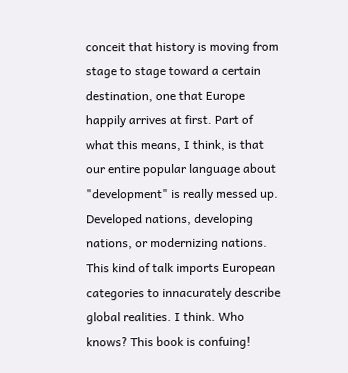conceit that history is moving from stage to stage toward a certain destination, one that Europe happily arrives at first. Part of what this means, I think, is that our entire popular language about "development" is really messed up. Developed nations, developing nations, or modernizing nations. This kind of talk imports European categories to innacurately describe global realities. I think. Who knows? This book is confuing!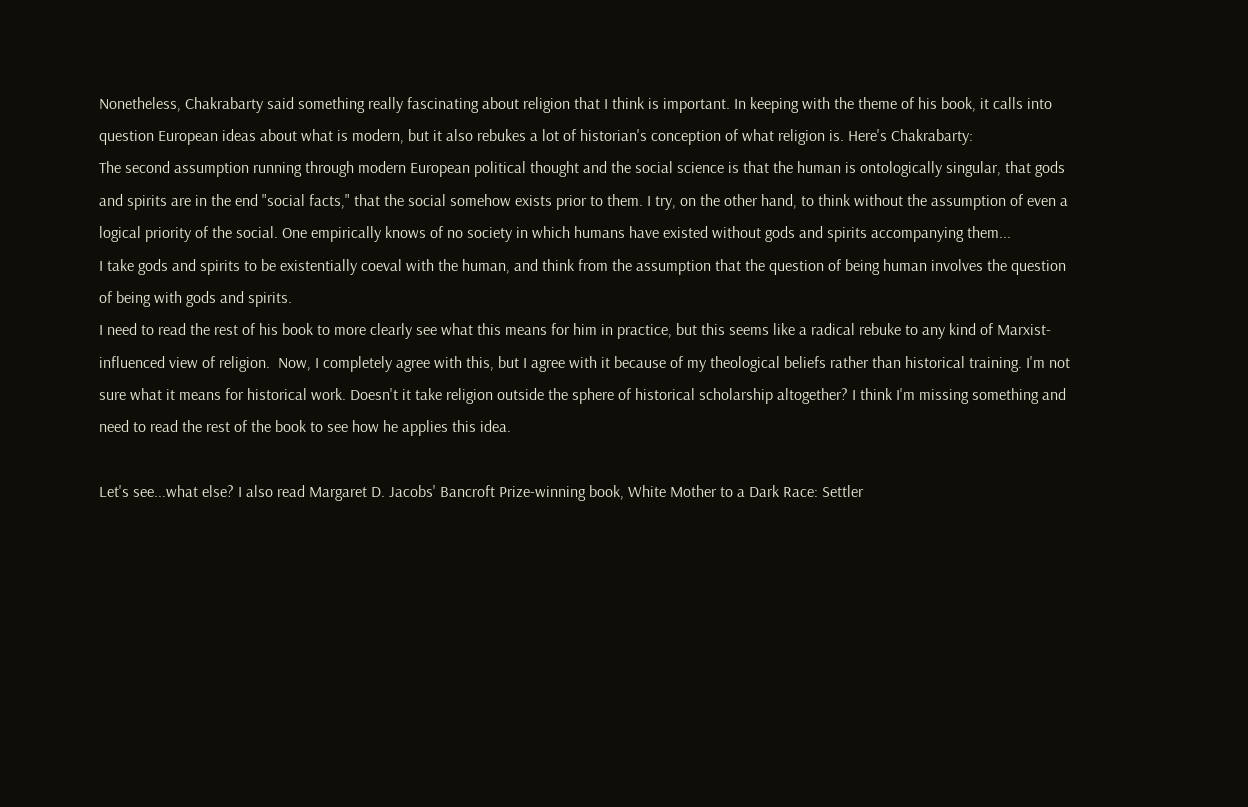Nonetheless, Chakrabarty said something really fascinating about religion that I think is important. In keeping with the theme of his book, it calls into question European ideas about what is modern, but it also rebukes a lot of historian's conception of what religion is. Here's Chakrabarty:
The second assumption running through modern European political thought and the social science is that the human is ontologically singular, that gods and spirits are in the end "social facts," that the social somehow exists prior to them. I try, on the other hand, to think without the assumption of even a logical priority of the social. One empirically knows of no society in which humans have existed without gods and spirits accompanying them...
I take gods and spirits to be existentially coeval with the human, and think from the assumption that the question of being human involves the question of being with gods and spirits.
I need to read the rest of his book to more clearly see what this means for him in practice, but this seems like a radical rebuke to any kind of Marxist-influenced view of religion.  Now, I completely agree with this, but I agree with it because of my theological beliefs rather than historical training. I'm not sure what it means for historical work. Doesn't it take religion outside the sphere of historical scholarship altogether? I think I'm missing something and need to read the rest of the book to see how he applies this idea.

Let's see...what else? I also read Margaret D. Jacobs' Bancroft Prize-winning book, White Mother to a Dark Race: Settler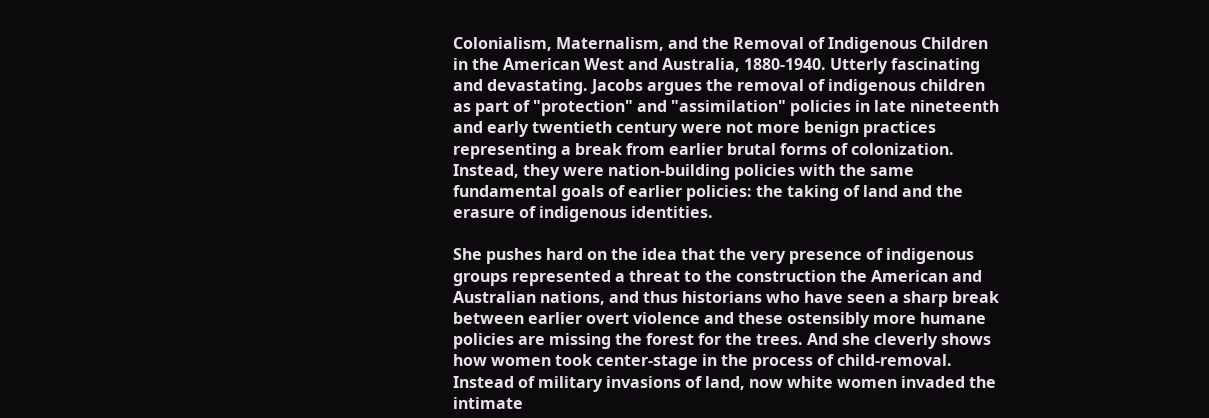Colonialism, Maternalism, and the Removal of Indigenous Children in the American West and Australia, 1880-1940. Utterly fascinating and devastating. Jacobs argues the removal of indigenous children as part of "protection" and "assimilation" policies in late nineteenth and early twentieth century were not more benign practices representing a break from earlier brutal forms of colonization. Instead, they were nation-building policies with the same fundamental goals of earlier policies: the taking of land and the erasure of indigenous identities.

She pushes hard on the idea that the very presence of indigenous groups represented a threat to the construction the American and Australian nations, and thus historians who have seen a sharp break between earlier overt violence and these ostensibly more humane policies are missing the forest for the trees. And she cleverly shows how women took center-stage in the process of child-removal. Instead of military invasions of land, now white women invaded the intimate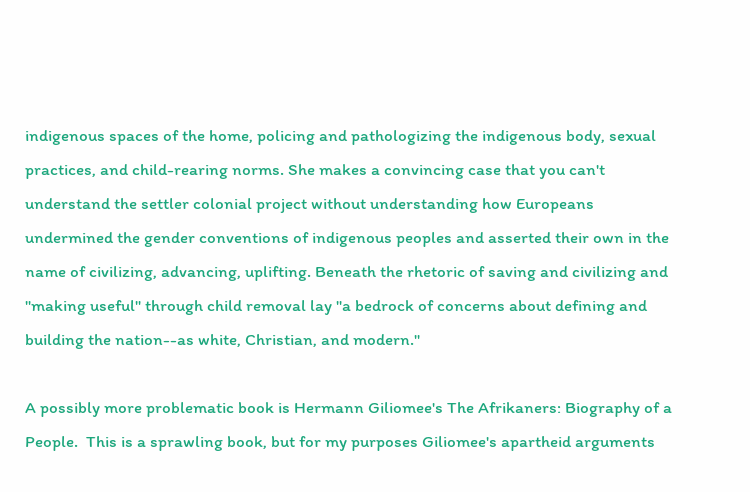indigenous spaces of the home, policing and pathologizing the indigenous body, sexual practices, and child-rearing norms. She makes a convincing case that you can't understand the settler colonial project without understanding how Europeans undermined the gender conventions of indigenous peoples and asserted their own in the name of civilizing, advancing, uplifting. Beneath the rhetoric of saving and civilizing and "making useful" through child removal lay "a bedrock of concerns about defining and building the nation--as white, Christian, and modern."

A possibly more problematic book is Hermann Giliomee's The Afrikaners: Biography of a People.  This is a sprawling book, but for my purposes Giliomee's apartheid arguments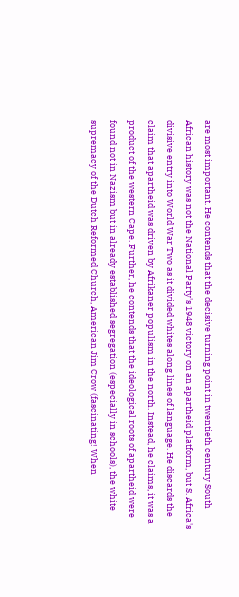are most important. He contends that the decisive turning point in twentieth century South African history was not the National Party's 1948 victory on an apartheid platform, but S. Africa's divisive entry into World War Two as it divided whites along lines of language. He discards the claim that apartheid was driven by Afrikaner populism in the north. Instead, he claims, it was a product of the western Cape. Further, he contends that the ideological roots of apartheid were found not in Nazism but in already established segregation (especially in schools), the white supremacy of the Dutch Reformed Church, American Jim Crow (fascinating! When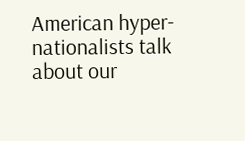American hyper-nationalists talk about our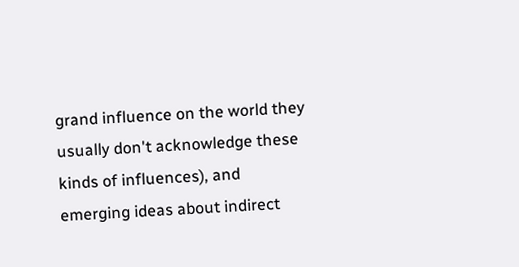grand influence on the world they usually don't acknowledge these kinds of influences), and emerging ideas about indirect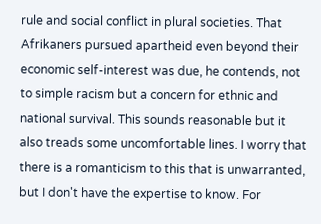rule and social conflict in plural societies. That Afrikaners pursued apartheid even beyond their economic self-interest was due, he contends, not to simple racism but a concern for ethnic and national survival. This sounds reasonable but it also treads some uncomfortable lines. I worry that there is a romanticism to this that is unwarranted, but I don't have the expertise to know. For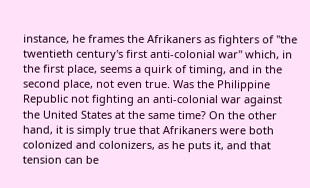instance, he frames the Afrikaners as fighters of "the twentieth century's first anti-colonial war" which, in the first place, seems a quirk of timing, and in the second place, not even true. Was the Philippine Republic not fighting an anti-colonial war against the United States at the same time? On the other hand, it is simply true that Afrikaners were both colonized and colonizers, as he puts it, and that tension can be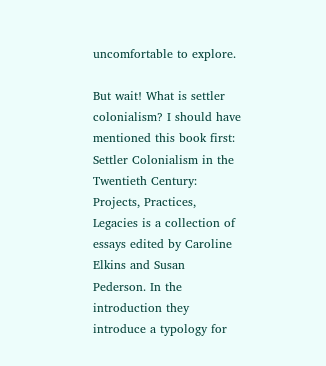uncomfortable to explore.

But wait! What is settler colonialism? I should have mentioned this book first: Settler Colonialism in the Twentieth Century: Projects, Practices, Legacies is a collection of essays edited by Caroline Elkins and Susan Pederson. In the introduction they introduce a typology for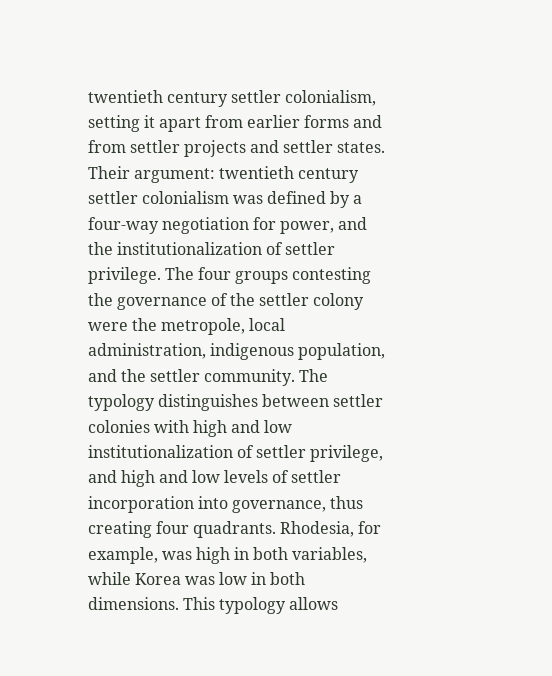twentieth century settler colonialism, setting it apart from earlier forms and from settler projects and settler states. Their argument: twentieth century settler colonialism was defined by a four-way negotiation for power, and the institutionalization of settler privilege. The four groups contesting the governance of the settler colony were the metropole, local administration, indigenous population, and the settler community. The typology distinguishes between settler colonies with high and low institutionalization of settler privilege, and high and low levels of settler incorporation into governance, thus creating four quadrants. Rhodesia, for example, was high in both variables, while Korea was low in both dimensions. This typology allows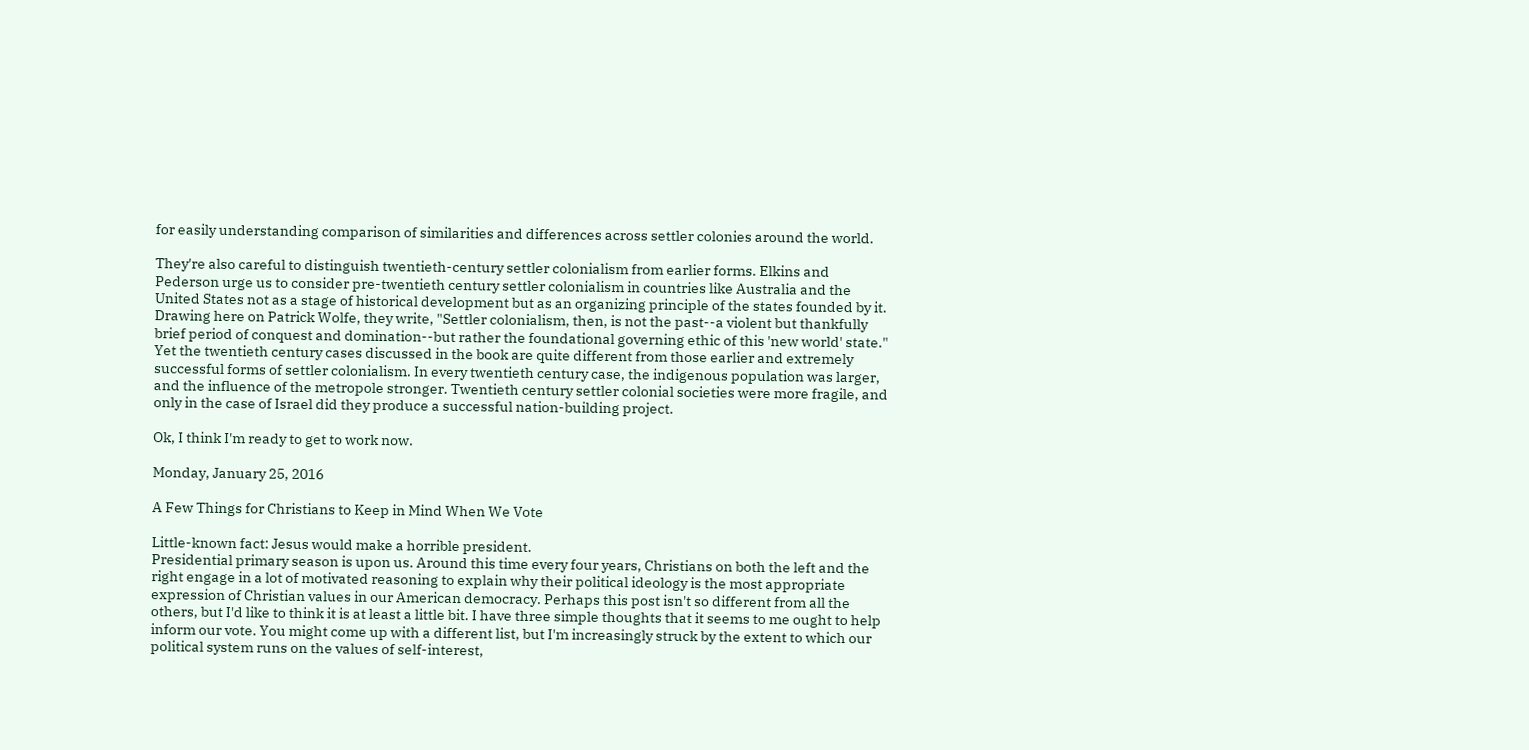for easily understanding comparison of similarities and differences across settler colonies around the world.

They're also careful to distinguish twentieth-century settler colonialism from earlier forms. Elkins and Pederson urge us to consider pre-twentieth century settler colonialism in countries like Australia and the United States not as a stage of historical development but as an organizing principle of the states founded by it. Drawing here on Patrick Wolfe, they write, "Settler colonialism, then, is not the past--a violent but thankfully brief period of conquest and domination--but rather the foundational governing ethic of this 'new world' state." Yet the twentieth century cases discussed in the book are quite different from those earlier and extremely successful forms of settler colonialism. In every twentieth century case, the indigenous population was larger, and the influence of the metropole stronger. Twentieth century settler colonial societies were more fragile, and only in the case of Israel did they produce a successful nation-building project.

Ok, I think I'm ready to get to work now.

Monday, January 25, 2016

A Few Things for Christians to Keep in Mind When We Vote

Little-known fact: Jesus would make a horrible president.
Presidential primary season is upon us. Around this time every four years, Christians on both the left and the right engage in a lot of motivated reasoning to explain why their political ideology is the most appropriate expression of Christian values in our American democracy. Perhaps this post isn't so different from all the others, but I'd like to think it is at least a little bit. I have three simple thoughts that it seems to me ought to help inform our vote. You might come up with a different list, but I'm increasingly struck by the extent to which our political system runs on the values of self-interest,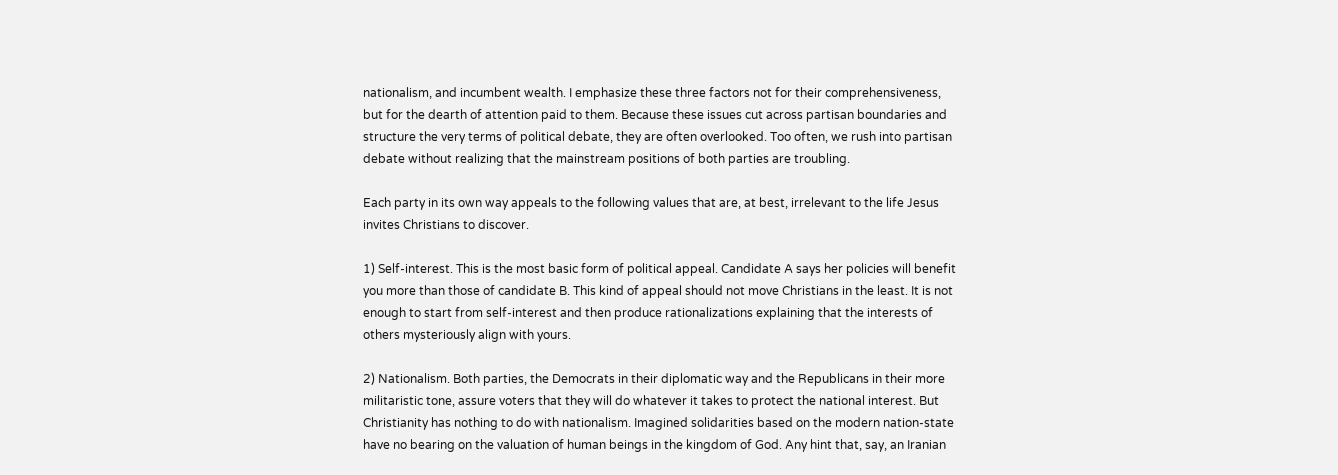nationalism, and incumbent wealth. I emphasize these three factors not for their comprehensiveness, but for the dearth of attention paid to them. Because these issues cut across partisan boundaries and structure the very terms of political debate, they are often overlooked. Too often, we rush into partisan debate without realizing that the mainstream positions of both parties are troubling.

Each party in its own way appeals to the following values that are, at best, irrelevant to the life Jesus invites Christians to discover.

1) Self-interest. This is the most basic form of political appeal. Candidate A says her policies will benefit you more than those of candidate B. This kind of appeal should not move Christians in the least. It is not enough to start from self-interest and then produce rationalizations explaining that the interests of others mysteriously align with yours.

2) Nationalism. Both parties, the Democrats in their diplomatic way and the Republicans in their more militaristic tone, assure voters that they will do whatever it takes to protect the national interest. But Christianity has nothing to do with nationalism. Imagined solidarities based on the modern nation-state have no bearing on the valuation of human beings in the kingdom of God. Any hint that, say, an Iranian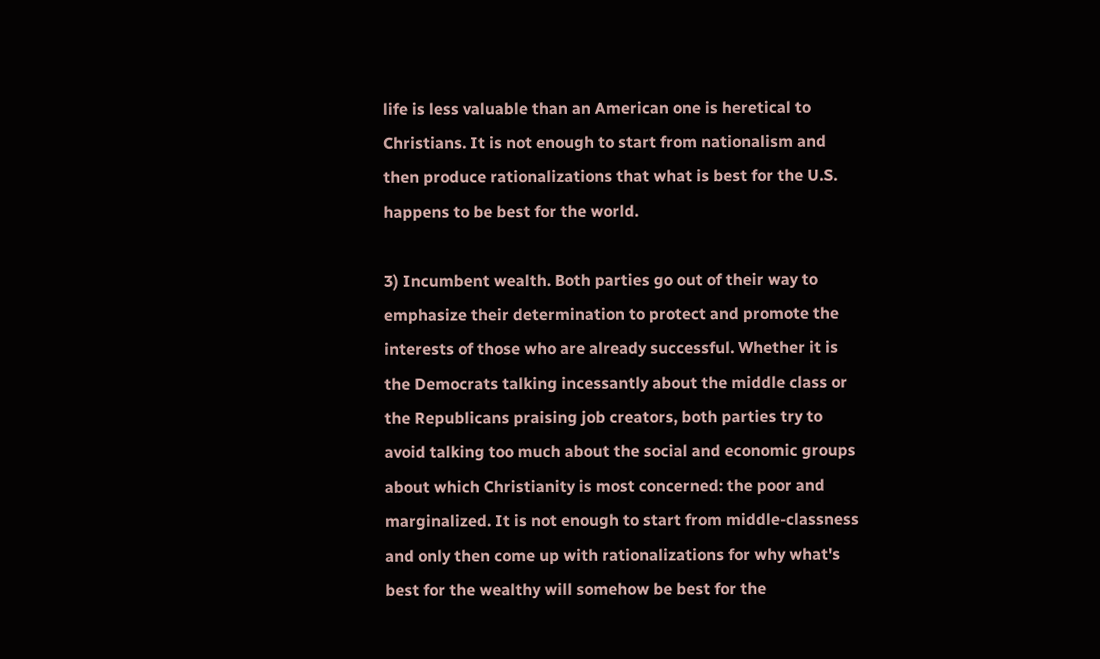life is less valuable than an American one is heretical to Christians. It is not enough to start from nationalism and then produce rationalizations that what is best for the U.S. happens to be best for the world.

3) Incumbent wealth. Both parties go out of their way to emphasize their determination to protect and promote the interests of those who are already successful. Whether it is the Democrats talking incessantly about the middle class or the Republicans praising job creators, both parties try to avoid talking too much about the social and economic groups about which Christianity is most concerned: the poor and marginalized. It is not enough to start from middle-classness and only then come up with rationalizations for why what's best for the wealthy will somehow be best for the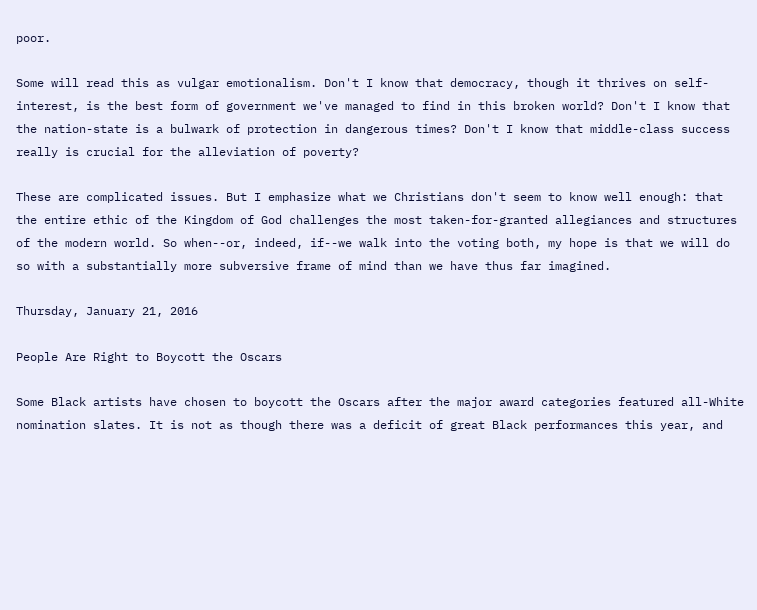poor.

Some will read this as vulgar emotionalism. Don't I know that democracy, though it thrives on self-interest, is the best form of government we've managed to find in this broken world? Don't I know that the nation-state is a bulwark of protection in dangerous times? Don't I know that middle-class success really is crucial for the alleviation of poverty?

These are complicated issues. But I emphasize what we Christians don't seem to know well enough: that the entire ethic of the Kingdom of God challenges the most taken-for-granted allegiances and structures of the modern world. So when--or, indeed, if--we walk into the voting both, my hope is that we will do so with a substantially more subversive frame of mind than we have thus far imagined.

Thursday, January 21, 2016

People Are Right to Boycott the Oscars

Some Black artists have chosen to boycott the Oscars after the major award categories featured all-White nomination slates. It is not as though there was a deficit of great Black performances this year, and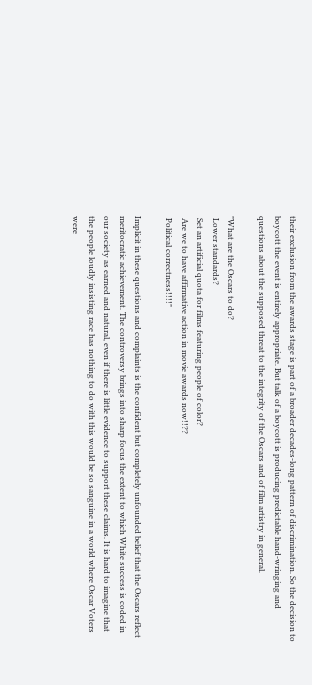their exclusion from the awards stage is part of a broader decades-long pattern of discrimination. So the decision to boycott the event is entirely appropriate. But talk of a boycott is producing predictable hand-wringing and questions about the supposed threat to the integrity of the Oscars and of film artistry in general.

"What are the Oscars to do?
 Lower standards?
 Set an artificial quota for films featuring people of color?
 Are we to have affirmative action in movie awards now!!??
 Political correctness!!!!"

Implicit in these questions and complaints is the confident but completely unfounded belief that the Oscars reflect meritocratic achievement. The controversy brings into sharp focus the extent to which White success is coded in our society as earned and natural, even if there is little evidence to support these claims. It is hard to imagine that the people loudly insisting race has nothing to do with this would be so sanguine in a world where Oscar Voters were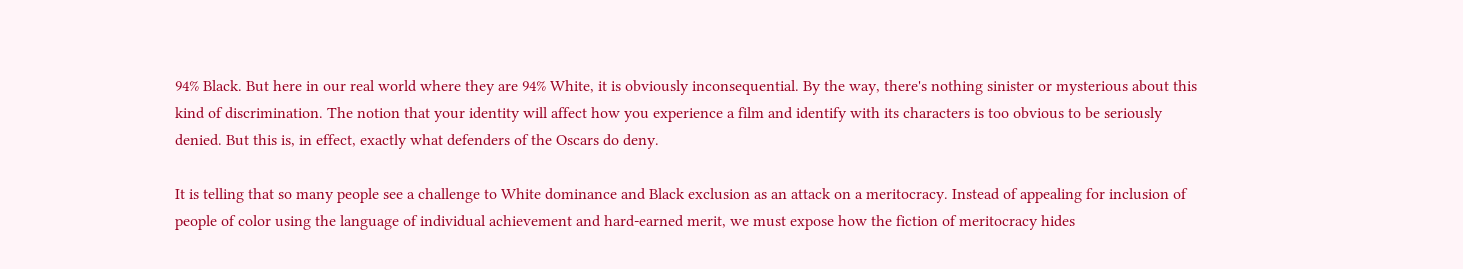94% Black. But here in our real world where they are 94% White, it is obviously inconsequential. By the way, there's nothing sinister or mysterious about this kind of discrimination. The notion that your identity will affect how you experience a film and identify with its characters is too obvious to be seriously denied. But this is, in effect, exactly what defenders of the Oscars do deny.

It is telling that so many people see a challenge to White dominance and Black exclusion as an attack on a meritocracy. Instead of appealing for inclusion of people of color using the language of individual achievement and hard-earned merit, we must expose how the fiction of meritocracy hides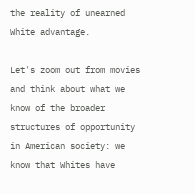the reality of unearned White advantage.

Let's zoom out from movies and think about what we know of the broader structures of opportunity in American society: we know that Whites have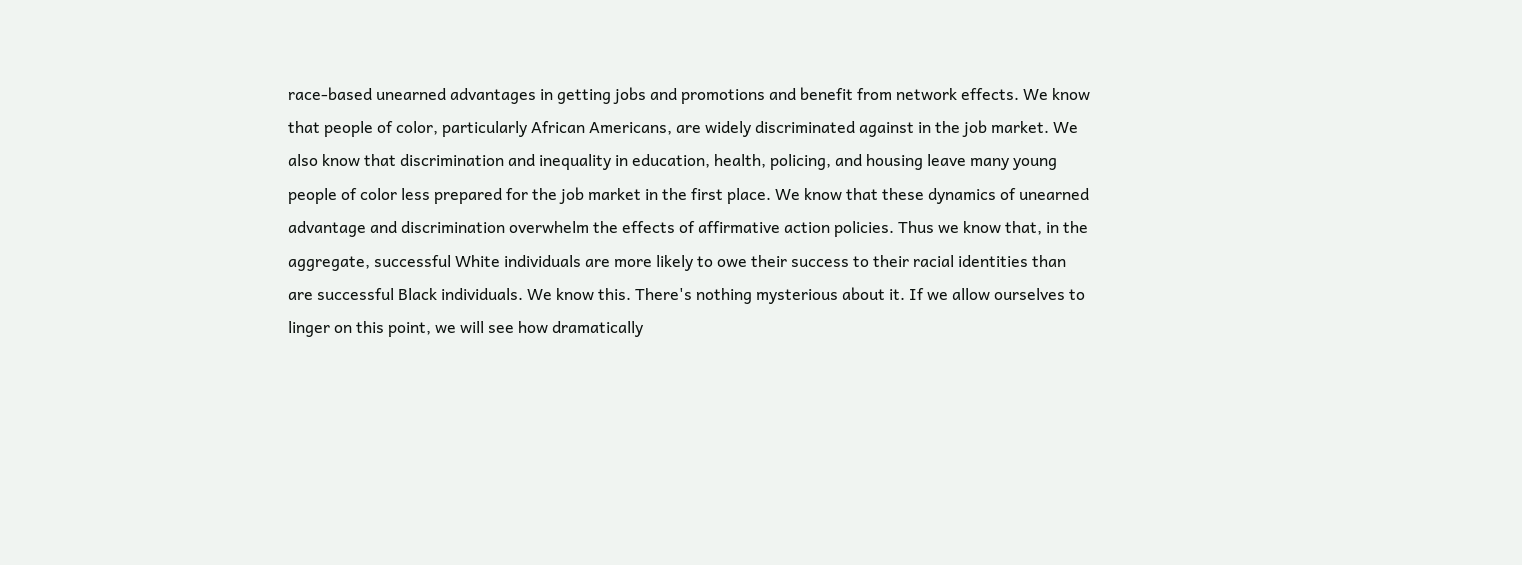race-based unearned advantages in getting jobs and promotions and benefit from network effects. We know that people of color, particularly African Americans, are widely discriminated against in the job market. We also know that discrimination and inequality in education, health, policing, and housing leave many young people of color less prepared for the job market in the first place. We know that these dynamics of unearned advantage and discrimination overwhelm the effects of affirmative action policies. Thus we know that, in the aggregate, successful White individuals are more likely to owe their success to their racial identities than are successful Black individuals. We know this. There's nothing mysterious about it. If we allow ourselves to linger on this point, we will see how dramatically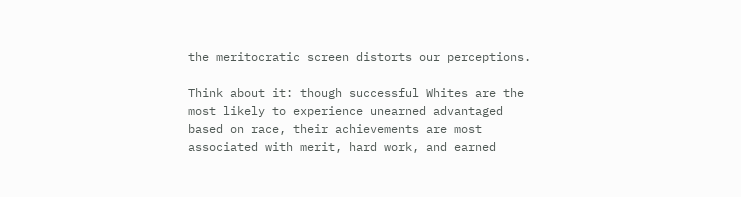the meritocratic screen distorts our perceptions.

Think about it: though successful Whites are the most likely to experience unearned advantaged based on race, their achievements are most associated with merit, hard work, and earned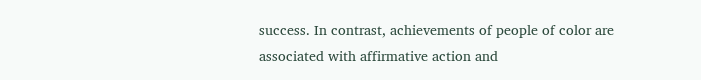success. In contrast, achievements of people of color are associated with affirmative action and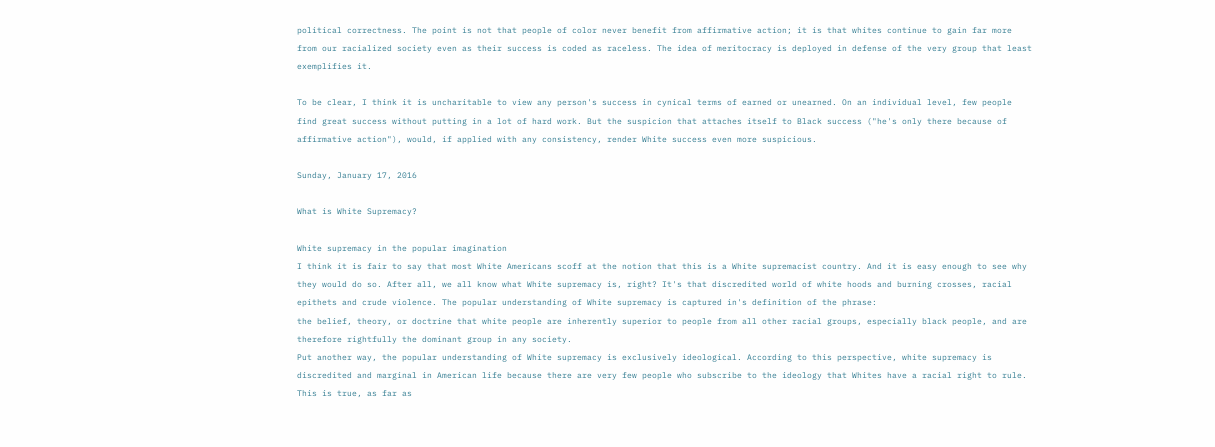political correctness. The point is not that people of color never benefit from affirmative action; it is that whites continue to gain far more from our racialized society even as their success is coded as raceless. The idea of meritocracy is deployed in defense of the very group that least exemplifies it.

To be clear, I think it is uncharitable to view any person's success in cynical terms of earned or unearned. On an individual level, few people find great success without putting in a lot of hard work. But the suspicion that attaches itself to Black success ("he's only there because of affirmative action"), would, if applied with any consistency, render White success even more suspicious.

Sunday, January 17, 2016

What is White Supremacy?

White supremacy in the popular imagination
I think it is fair to say that most White Americans scoff at the notion that this is a White supremacist country. And it is easy enough to see why they would do so. After all, we all know what White supremacy is, right? It's that discredited world of white hoods and burning crosses, racial epithets and crude violence. The popular understanding of White supremacy is captured in's definition of the phrase:
the belief, theory, or doctrine that white people are inherently superior to people from all other racial groups, especially black people, and are therefore rightfully the dominant group in any society.
Put another way, the popular understanding of White supremacy is exclusively ideological. According to this perspective, white supremacy is discredited and marginal in American life because there are very few people who subscribe to the ideology that Whites have a racial right to rule. This is true, as far as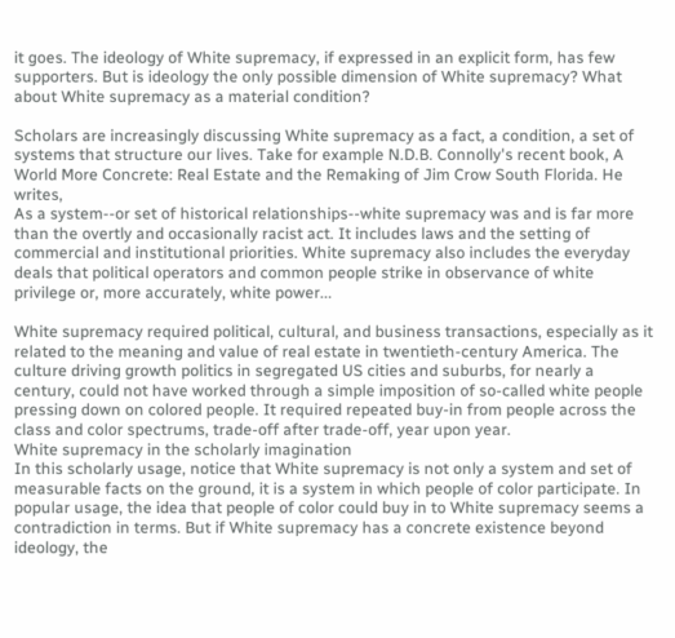it goes. The ideology of White supremacy, if expressed in an explicit form, has few supporters. But is ideology the only possible dimension of White supremacy? What about White supremacy as a material condition?

Scholars are increasingly discussing White supremacy as a fact, a condition, a set of systems that structure our lives. Take for example N.D.B. Connolly's recent book, A World More Concrete: Real Estate and the Remaking of Jim Crow South Florida. He writes,
As a system--or set of historical relationships--white supremacy was and is far more than the overtly and occasionally racist act. It includes laws and the setting of commercial and institutional priorities. White supremacy also includes the everyday deals that political operators and common people strike in observance of white privilege or, more accurately, white power...

White supremacy required political, cultural, and business transactions, especially as it related to the meaning and value of real estate in twentieth-century America. The culture driving growth politics in segregated US cities and suburbs, for nearly a century, could not have worked through a simple imposition of so-called white people pressing down on colored people. It required repeated buy-in from people across the class and color spectrums, trade-off after trade-off, year upon year.
White supremacy in the scholarly imagination
In this scholarly usage, notice that White supremacy is not only a system and set of measurable facts on the ground, it is a system in which people of color participate. In popular usage, the idea that people of color could buy in to White supremacy seems a contradiction in terms. But if White supremacy has a concrete existence beyond ideology, the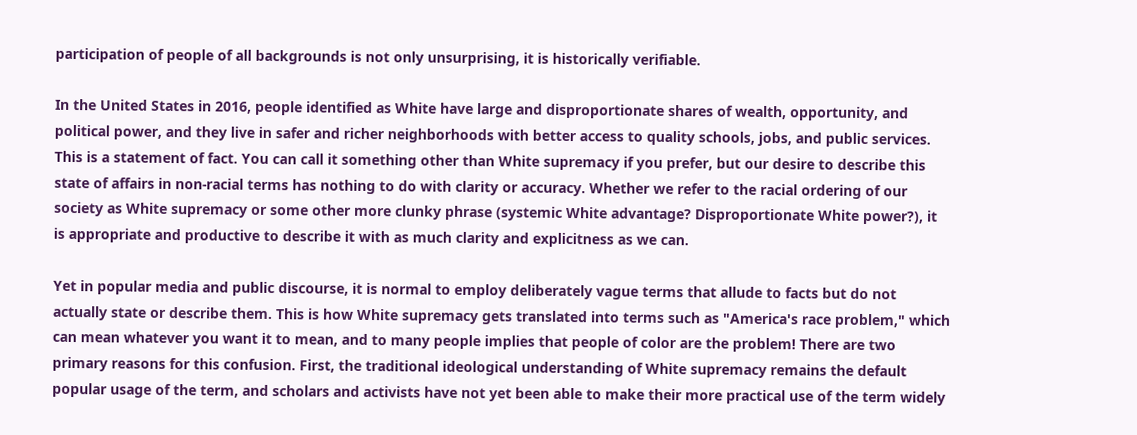participation of people of all backgrounds is not only unsurprising, it is historically verifiable.

In the United States in 2016, people identified as White have large and disproportionate shares of wealth, opportunity, and political power, and they live in safer and richer neighborhoods with better access to quality schools, jobs, and public services. This is a statement of fact. You can call it something other than White supremacy if you prefer, but our desire to describe this state of affairs in non-racial terms has nothing to do with clarity or accuracy. Whether we refer to the racial ordering of our society as White supremacy or some other more clunky phrase (systemic White advantage? Disproportionate White power?), it is appropriate and productive to describe it with as much clarity and explicitness as we can.

Yet in popular media and public discourse, it is normal to employ deliberately vague terms that allude to facts but do not actually state or describe them. This is how White supremacy gets translated into terms such as "America's race problem," which can mean whatever you want it to mean, and to many people implies that people of color are the problem! There are two primary reasons for this confusion. First, the traditional ideological understanding of White supremacy remains the default popular usage of the term, and scholars and activists have not yet been able to make their more practical use of the term widely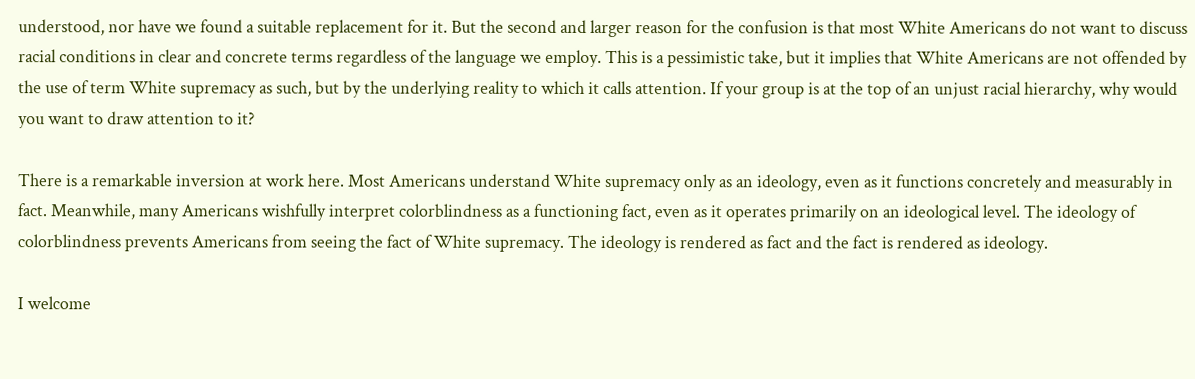understood, nor have we found a suitable replacement for it. But the second and larger reason for the confusion is that most White Americans do not want to discuss racial conditions in clear and concrete terms regardless of the language we employ. This is a pessimistic take, but it implies that White Americans are not offended by the use of term White supremacy as such, but by the underlying reality to which it calls attention. If your group is at the top of an unjust racial hierarchy, why would you want to draw attention to it?

There is a remarkable inversion at work here. Most Americans understand White supremacy only as an ideology, even as it functions concretely and measurably in fact. Meanwhile, many Americans wishfully interpret colorblindness as a functioning fact, even as it operates primarily on an ideological level. The ideology of colorblindness prevents Americans from seeing the fact of White supremacy. The ideology is rendered as fact and the fact is rendered as ideology.

I welcome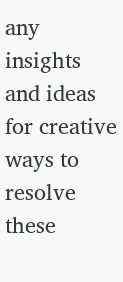any insights and ideas for creative ways to resolve these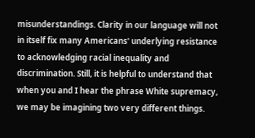misunderstandings. Clarity in our language will not in itself fix many Americans' underlying resistance to acknowledging racial inequality and discrimination. Still, it is helpful to understand that when you and I hear the phrase White supremacy, we may be imagining two very different things.